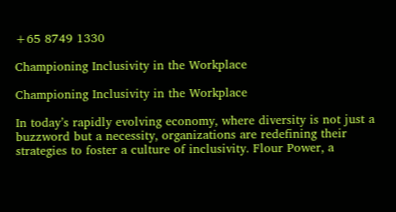+65 8749 1330

Championing Inclusivity in the Workplace

Championing Inclusivity in the Workplace

In today’s rapidly evolving economy, where diversity is not just a buzzword but a necessity, organizations are redefining their strategies to foster a culture of inclusivity. Flour Power, a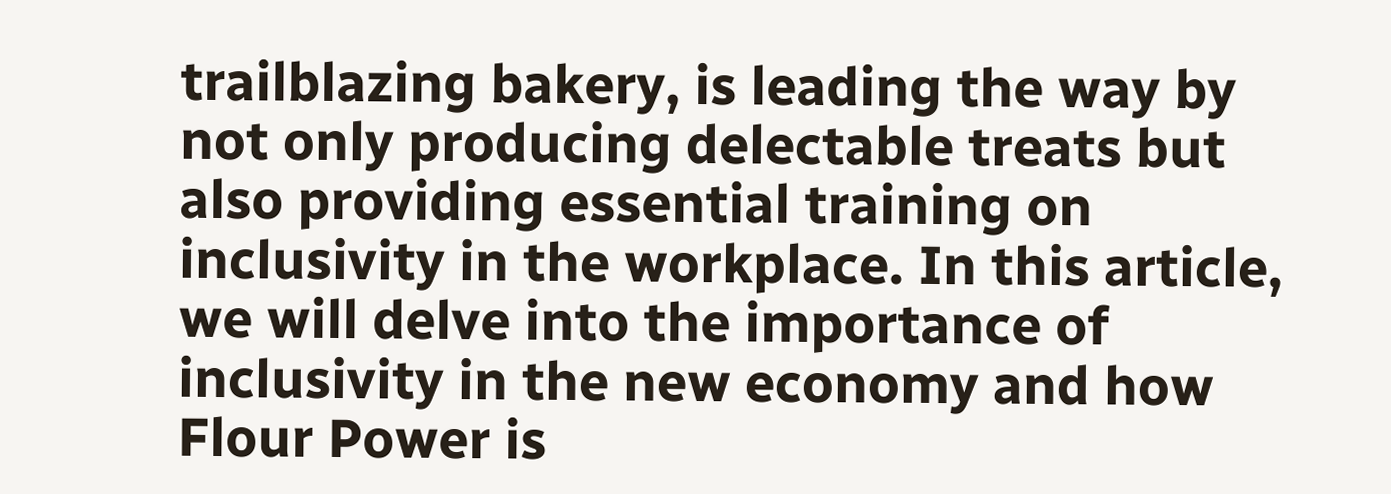trailblazing bakery, is leading the way by not only producing delectable treats but also providing essential training on inclusivity in the workplace. In this article, we will delve into the importance of inclusivity in the new economy and how Flour Power is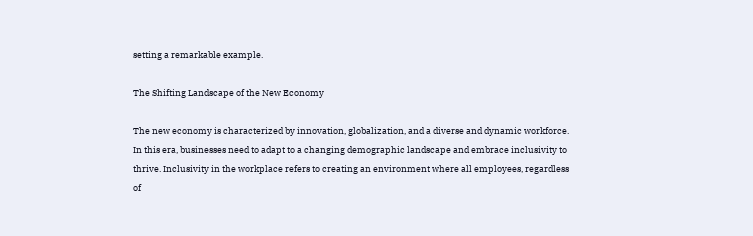setting a remarkable example.

The Shifting Landscape of the New Economy

The new economy is characterized by innovation, globalization, and a diverse and dynamic workforce. In this era, businesses need to adapt to a changing demographic landscape and embrace inclusivity to thrive. Inclusivity in the workplace refers to creating an environment where all employees, regardless of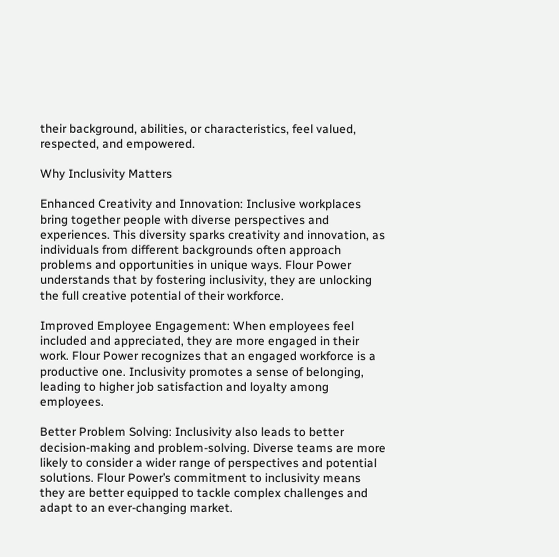their background, abilities, or characteristics, feel valued, respected, and empowered.

Why Inclusivity Matters

Enhanced Creativity and Innovation: Inclusive workplaces bring together people with diverse perspectives and experiences. This diversity sparks creativity and innovation, as individuals from different backgrounds often approach problems and opportunities in unique ways. Flour Power understands that by fostering inclusivity, they are unlocking the full creative potential of their workforce.

Improved Employee Engagement: When employees feel included and appreciated, they are more engaged in their work. Flour Power recognizes that an engaged workforce is a productive one. Inclusivity promotes a sense of belonging, leading to higher job satisfaction and loyalty among employees.

Better Problem Solving: Inclusivity also leads to better decision-making and problem-solving. Diverse teams are more likely to consider a wider range of perspectives and potential solutions. Flour Power’s commitment to inclusivity means they are better equipped to tackle complex challenges and adapt to an ever-changing market.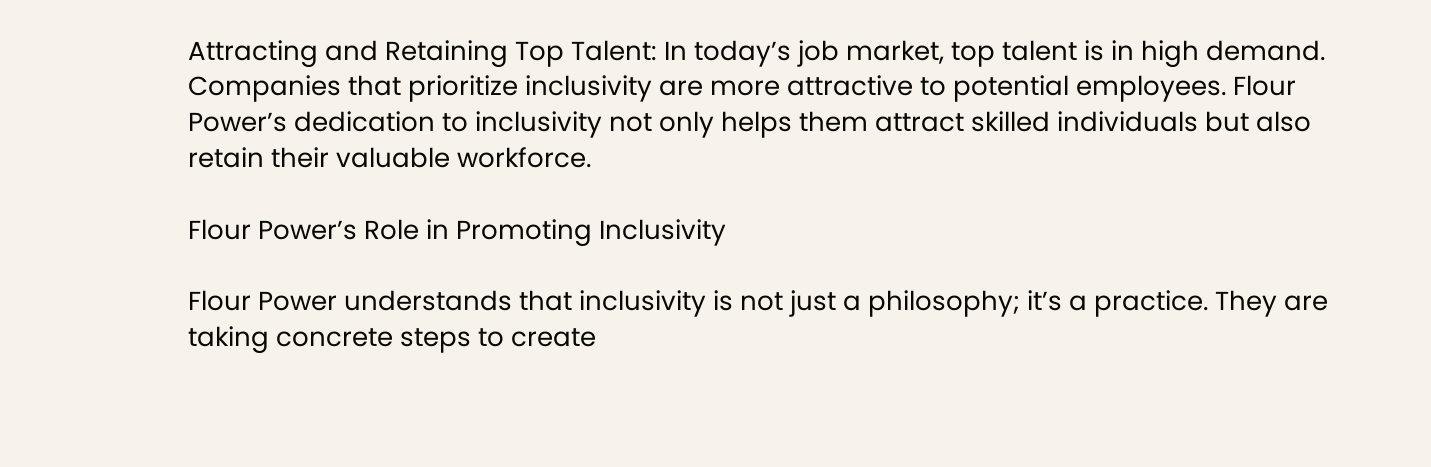Attracting and Retaining Top Talent: In today’s job market, top talent is in high demand. Companies that prioritize inclusivity are more attractive to potential employees. Flour Power’s dedication to inclusivity not only helps them attract skilled individuals but also retain their valuable workforce.

Flour Power’s Role in Promoting Inclusivity

Flour Power understands that inclusivity is not just a philosophy; it’s a practice. They are taking concrete steps to create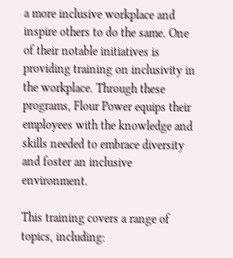a more inclusive workplace and inspire others to do the same. One of their notable initiatives is providing training on inclusivity in the workplace. Through these programs, Flour Power equips their employees with the knowledge and skills needed to embrace diversity and foster an inclusive environment.

This training covers a range of topics, including: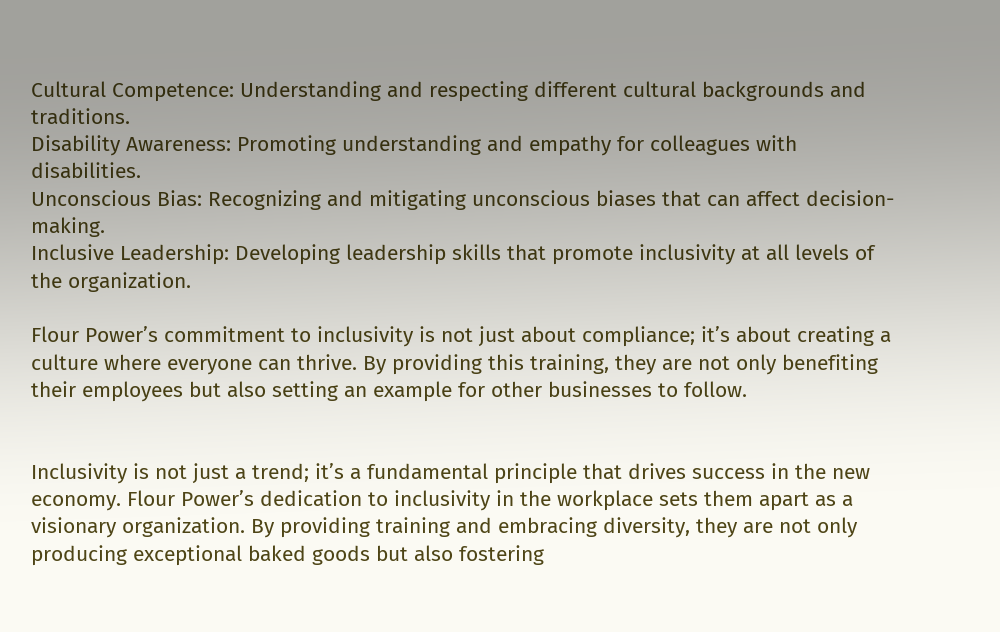Cultural Competence: Understanding and respecting different cultural backgrounds and traditions.
Disability Awareness: Promoting understanding and empathy for colleagues with disabilities.
Unconscious Bias: Recognizing and mitigating unconscious biases that can affect decision-making.
Inclusive Leadership: Developing leadership skills that promote inclusivity at all levels of the organization.

Flour Power’s commitment to inclusivity is not just about compliance; it’s about creating a culture where everyone can thrive. By providing this training, they are not only benefiting their employees but also setting an example for other businesses to follow.


Inclusivity is not just a trend; it’s a fundamental principle that drives success in the new economy. Flour Power’s dedication to inclusivity in the workplace sets them apart as a visionary organization. By providing training and embracing diversity, they are not only producing exceptional baked goods but also fostering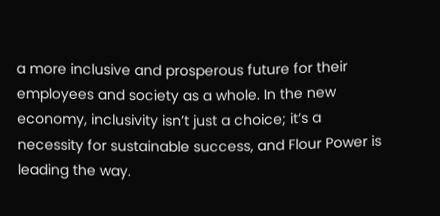a more inclusive and prosperous future for their employees and society as a whole. In the new economy, inclusivity isn’t just a choice; it’s a necessity for sustainable success, and Flour Power is leading the way.